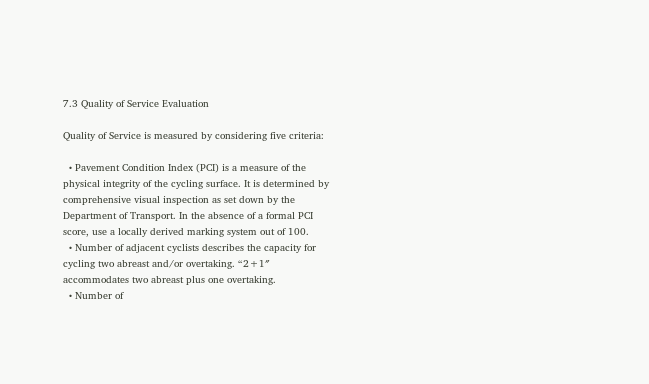7.3 Quality of Service Evaluation

Quality of Service is measured by considering five criteria:

  • Pavement Condition Index (PCI) is a measure of the physical integrity of the cycling surface. It is determined by comprehensive visual inspection as set down by the Department of Transport. In the absence of a formal PCI score, use a locally derived marking system out of 100.
  • Number of adjacent cyclists describes the capacity for cycling two abreast and/or overtaking. “2+1″ accommodates two abreast plus one overtaking.
  • Number of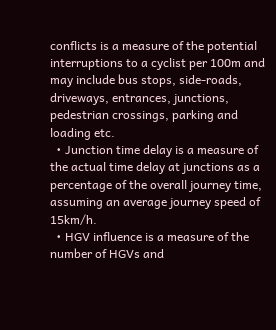conflicts is a measure of the potential interruptions to a cyclist per 100m and may include bus stops, side-roads, driveways, entrances, junctions, pedestrian crossings, parking and loading etc.
  • Junction time delay is a measure of the actual time delay at junctions as a percentage of the overall journey time, assuming an average journey speed of 15km/h.
  • HGV influence is a measure of the number of HGVs and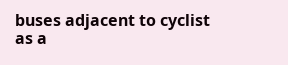buses adjacent to cyclist as a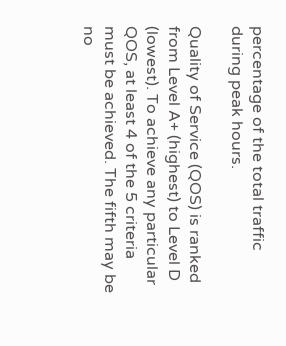percentage of the total traffic during peak hours.

Quality of Service (QOS) is ranked from Level A+ (highest) to Level D (lowest). To achieve any particular QOS, at least 4 of the 5 criteria must be achieved. The fifth may be no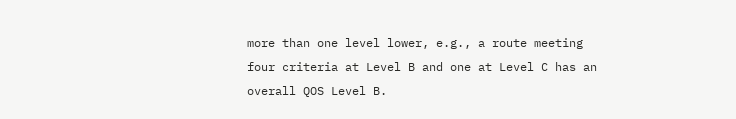more than one level lower, e.g., a route meeting four criteria at Level B and one at Level C has an overall QOS Level B.